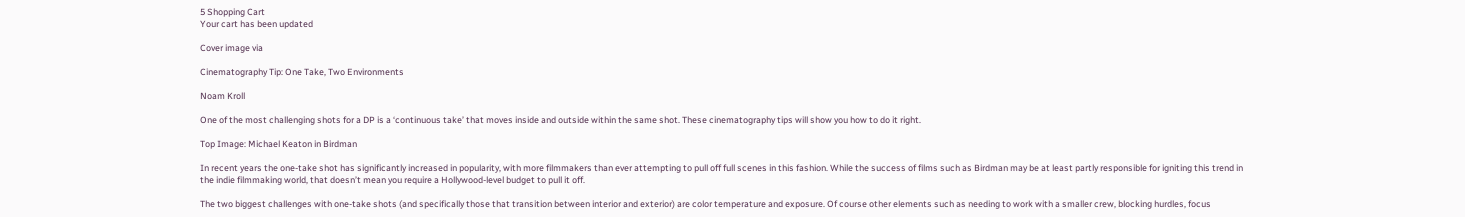5 Shopping Cart
Your cart has been updated

Cover image via

Cinematography Tip: One Take, Two Environments

Noam Kroll

One of the most challenging shots for a DP is a ‘continuous take’ that moves inside and outside within the same shot. These cinematography tips will show you how to do it right.

Top Image: Michael Keaton in Birdman

In recent years the one-take shot has significantly increased in popularity, with more filmmakers than ever attempting to pull off full scenes in this fashion. While the success of films such as Birdman may be at least partly responsible for igniting this trend in the indie filmmaking world, that doesn’t mean you require a Hollywood-level budget to pull it off.

The two biggest challenges with one-take shots (and specifically those that transition between interior and exterior) are color temperature and exposure. Of course other elements such as needing to work with a smaller crew, blocking hurdles, focus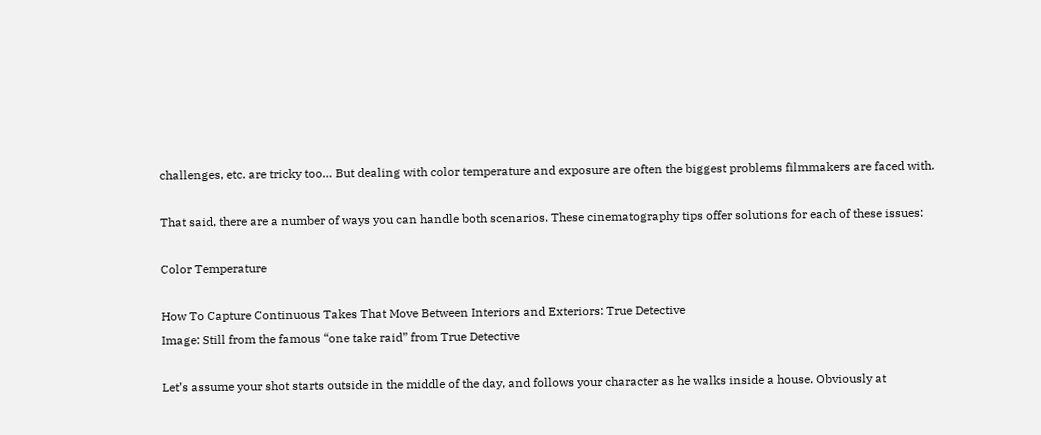challenges, etc. are tricky too… But dealing with color temperature and exposure are often the biggest problems filmmakers are faced with.

That said, there are a number of ways you can handle both scenarios. These cinematography tips offer solutions for each of these issues:

Color Temperature

How To Capture Continuous Takes That Move Between Interiors and Exteriors: True Detective
Image: Still from the famous “one take raid” from True Detective

Let’s assume your shot starts outside in the middle of the day, and follows your character as he walks inside a house. Obviously at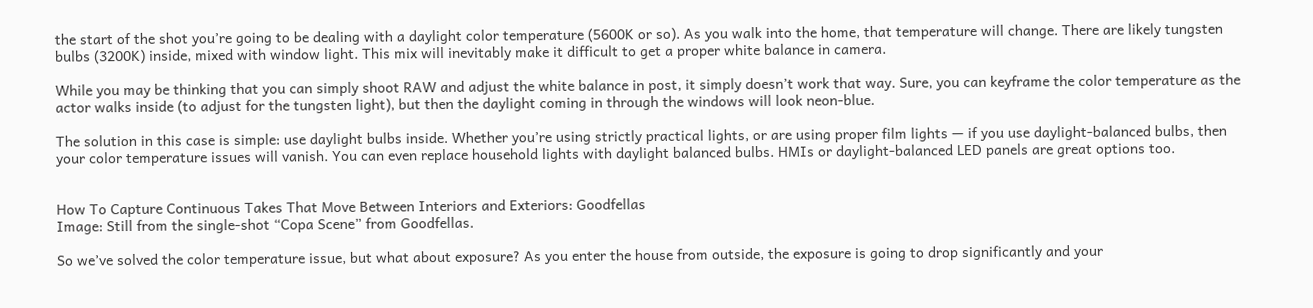the start of the shot you’re going to be dealing with a daylight color temperature (5600K or so). As you walk into the home, that temperature will change. There are likely tungsten bulbs (3200K) inside, mixed with window light. This mix will inevitably make it difficult to get a proper white balance in camera.

While you may be thinking that you can simply shoot RAW and adjust the white balance in post, it simply doesn’t work that way. Sure, you can keyframe the color temperature as the actor walks inside (to adjust for the tungsten light), but then the daylight coming in through the windows will look neon-blue.

The solution in this case is simple: use daylight bulbs inside. Whether you’re using strictly practical lights, or are using proper film lights — if you use daylight-balanced bulbs, then your color temperature issues will vanish. You can even replace household lights with daylight balanced bulbs. HMIs or daylight-balanced LED panels are great options too.


How To Capture Continuous Takes That Move Between Interiors and Exteriors: Goodfellas
Image: Still from the single-shot “Copa Scene” from Goodfellas.

So we’ve solved the color temperature issue, but what about exposure? As you enter the house from outside, the exposure is going to drop significantly and your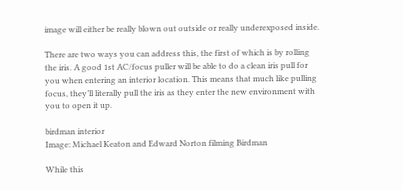image will either be really blown out outside or really underexposed inside.

There are two ways you can address this, the first of which is by rolling the iris. A good 1st AC/focus puller will be able to do a clean iris pull for you when entering an interior location. This means that much like pulling focus, they’ll literally pull the iris as they enter the new environment with you to open it up.

birdman interior
Image: Michael Keaton and Edward Norton filming Birdman

While this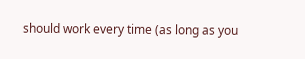should work every time (as long as you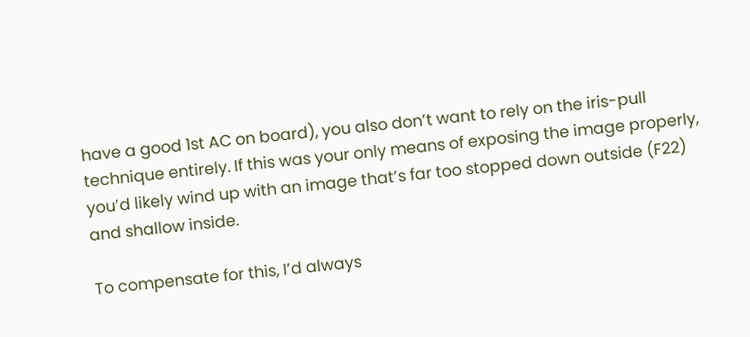have a good 1st AC on board), you also don’t want to rely on the iris-pull technique entirely. If this was your only means of exposing the image properly, you’d likely wind up with an image that’s far too stopped down outside (F22) and shallow inside.

To compensate for this, I’d always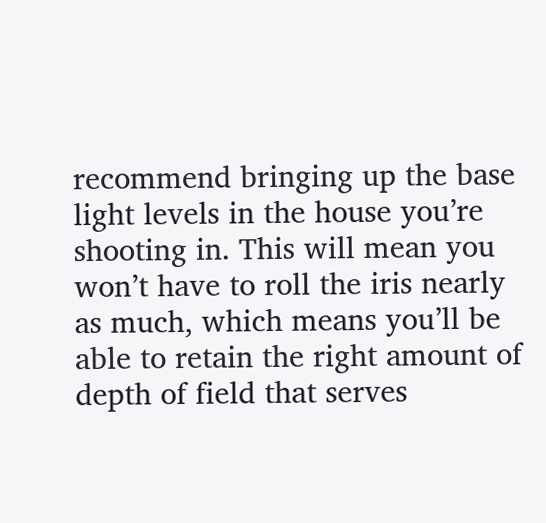recommend bringing up the base light levels in the house you’re shooting in. This will mean you won’t have to roll the iris nearly as much, which means you’ll be able to retain the right amount of depth of field that serves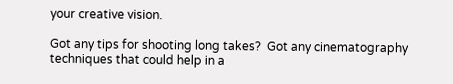your creative vision.

Got any tips for shooting long takes?  Got any cinematography techniques that could help in a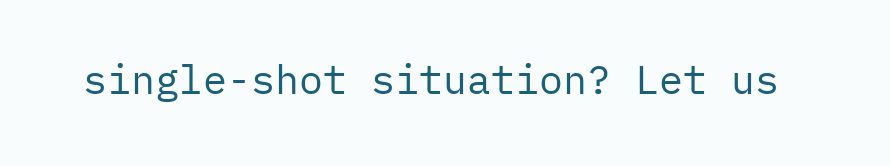single-shot situation? Let us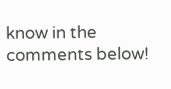know in the comments below!